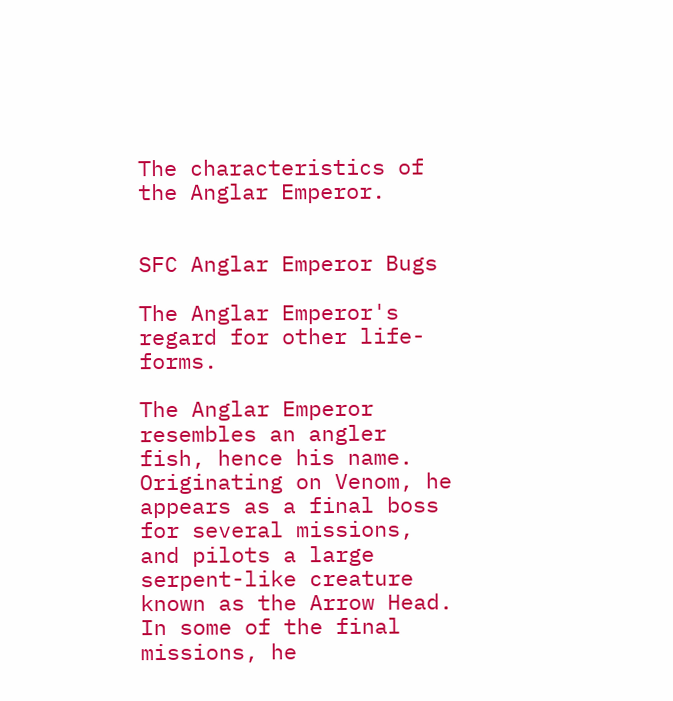The characteristics of the Anglar Emperor.


SFC Anglar Emperor Bugs

The Anglar Emperor's regard for other life-forms.

The Anglar Emperor resembles an angler fish, hence his name. Originating on Venom, he appears as a final boss for several missions, and pilots a large serpent-like creature known as the Arrow Head. In some of the final missions, he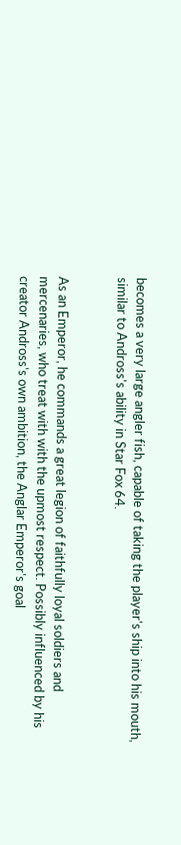becomes a very large angler fish, capable of taking the player's ship into his mouth, similar to Andross's ability in Star Fox 64.


As an Emperor, he commands a great legion of faithfully loyal soldiers and mercenaries, who treat with with the upmost respect. Possibly influenced by his creator Andross's own ambition, the Anglar Emperor's goal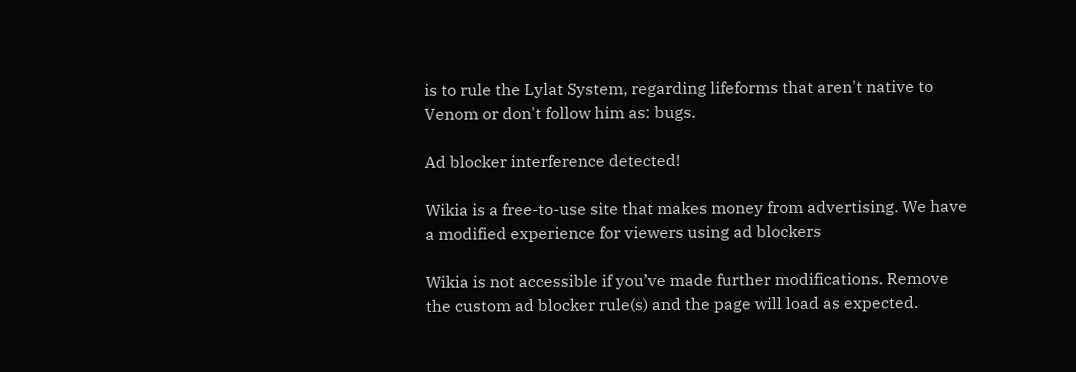is to rule the Lylat System, regarding lifeforms that aren't native to Venom or don't follow him as: bugs.

Ad blocker interference detected!

Wikia is a free-to-use site that makes money from advertising. We have a modified experience for viewers using ad blockers

Wikia is not accessible if you’ve made further modifications. Remove the custom ad blocker rule(s) and the page will load as expected.